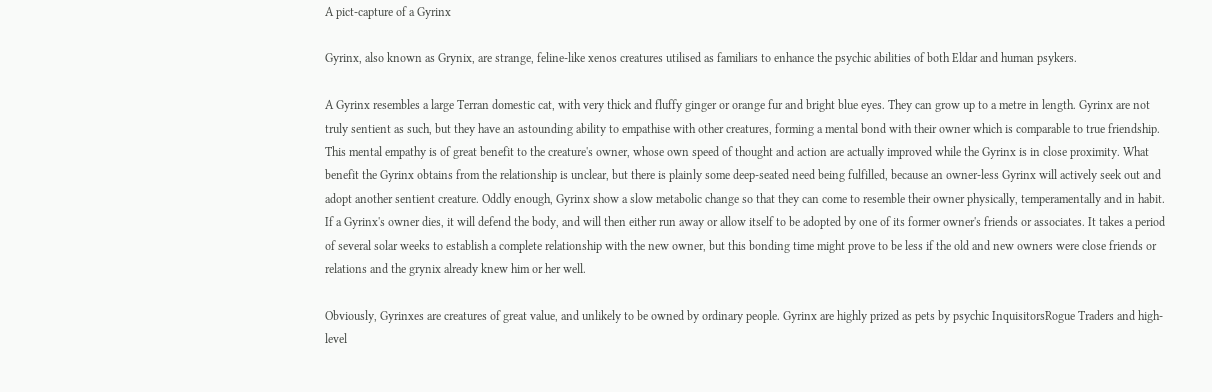A pict-capture of a Gyrinx

Gyrinx, also known as Grynix, are strange, feline-like xenos creatures utilised as familiars to enhance the psychic abilities of both Eldar and human psykers.

A Gyrinx resembles a large Terran domestic cat, with very thick and fluffy ginger or orange fur and bright blue eyes. They can grow up to a metre in length. Gyrinx are not truly sentient as such, but they have an astounding ability to empathise with other creatures, forming a mental bond with their owner which is comparable to true friendship. This mental empathy is of great benefit to the creature's owner, whose own speed of thought and action are actually improved while the Gyrinx is in close proximity. What benefit the Gyrinx obtains from the relationship is unclear, but there is plainly some deep-seated need being fulfilled, because an owner-less Gyrinx will actively seek out and adopt another sentient creature. Oddly enough, Gyrinx show a slow metabolic change so that they can come to resemble their owner physically, temperamentally and in habit. If a Gyrinx's owner dies, it will defend the body, and will then either run away or allow itself to be adopted by one of its former owner's friends or associates. It takes a period of several solar weeks to establish a complete relationship with the new owner, but this bonding time might prove to be less if the old and new owners were close friends or relations and the grynix already knew him or her well.

Obviously, Gyrinxes are creatures of great value, and unlikely to be owned by ordinary people. Gyrinx are highly prized as pets by psychic InquisitorsRogue Traders and high-level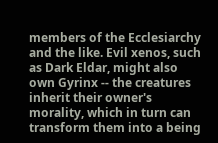members of the Ecclesiarchy and the like. Evil xenos, such as Dark Eldar, might also own Gyrinx -- the creatures inherit their owner's morality, which in turn can transform them into a being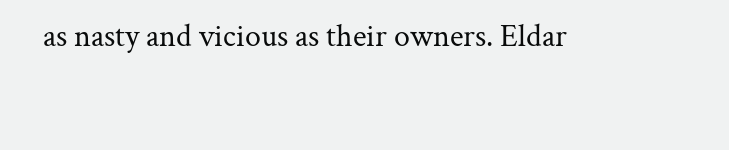as nasty and vicious as their owners. Eldar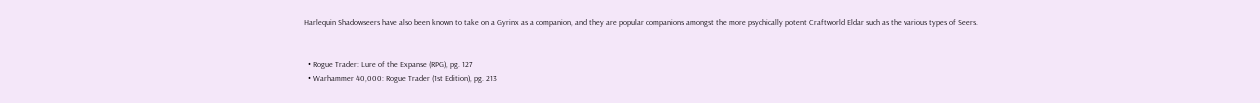Harlequin Shadowseers have also been known to take on a Gyrinx as a companion, and they are popular companions amongst the more psychically potent Craftworld Eldar such as the various types of Seers.


  • Rogue Trader: Lure of the Expanse (RPG), pg. 127
  • Warhammer 40,000: Rogue Trader (1st Edition), pg. 213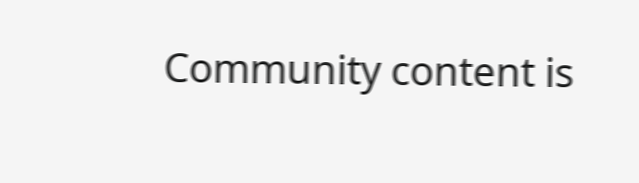Community content is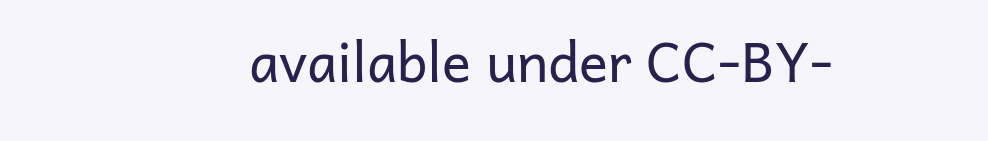available under CC-BY-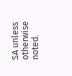SA unless otherwise noted.